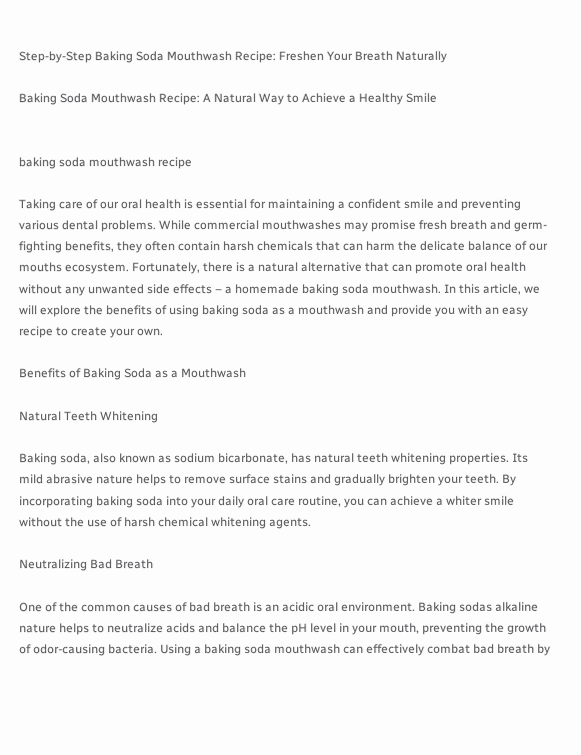Step-by-Step Baking Soda Mouthwash Recipe: Freshen Your Breath Naturally

Baking Soda Mouthwash Recipe: A Natural Way to Achieve a Healthy Smile


baking soda mouthwash recipe

Taking care of our oral health is essential for maintaining a confident smile and preventing various dental problems. While commercial mouthwashes may promise fresh breath and germ-fighting benefits, they often contain harsh chemicals that can harm the delicate balance of our mouths ecosystem. Fortunately, there is a natural alternative that can promote oral health without any unwanted side effects – a homemade baking soda mouthwash. In this article, we will explore the benefits of using baking soda as a mouthwash and provide you with an easy recipe to create your own.

Benefits of Baking Soda as a Mouthwash

Natural Teeth Whitening

Baking soda, also known as sodium bicarbonate, has natural teeth whitening properties. Its mild abrasive nature helps to remove surface stains and gradually brighten your teeth. By incorporating baking soda into your daily oral care routine, you can achieve a whiter smile without the use of harsh chemical whitening agents.

Neutralizing Bad Breath

One of the common causes of bad breath is an acidic oral environment. Baking sodas alkaline nature helps to neutralize acids and balance the pH level in your mouth, preventing the growth of odor-causing bacteria. Using a baking soda mouthwash can effectively combat bad breath by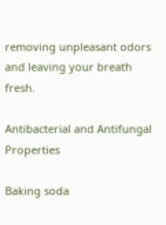removing unpleasant odors and leaving your breath fresh.

Antibacterial and Antifungal Properties

Baking soda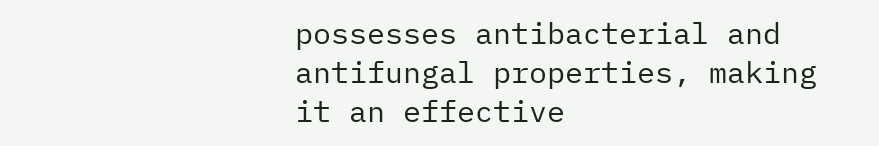possesses antibacterial and antifungal properties, making it an effective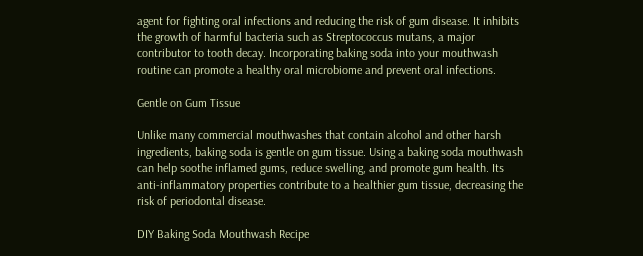agent for fighting oral infections and reducing the risk of gum disease. It inhibits the growth of harmful bacteria such as Streptococcus mutans, a major contributor to tooth decay. Incorporating baking soda into your mouthwash routine can promote a healthy oral microbiome and prevent oral infections.

Gentle on Gum Tissue

Unlike many commercial mouthwashes that contain alcohol and other harsh ingredients, baking soda is gentle on gum tissue. Using a baking soda mouthwash can help soothe inflamed gums, reduce swelling, and promote gum health. Its anti-inflammatory properties contribute to a healthier gum tissue, decreasing the risk of periodontal disease.

DIY Baking Soda Mouthwash Recipe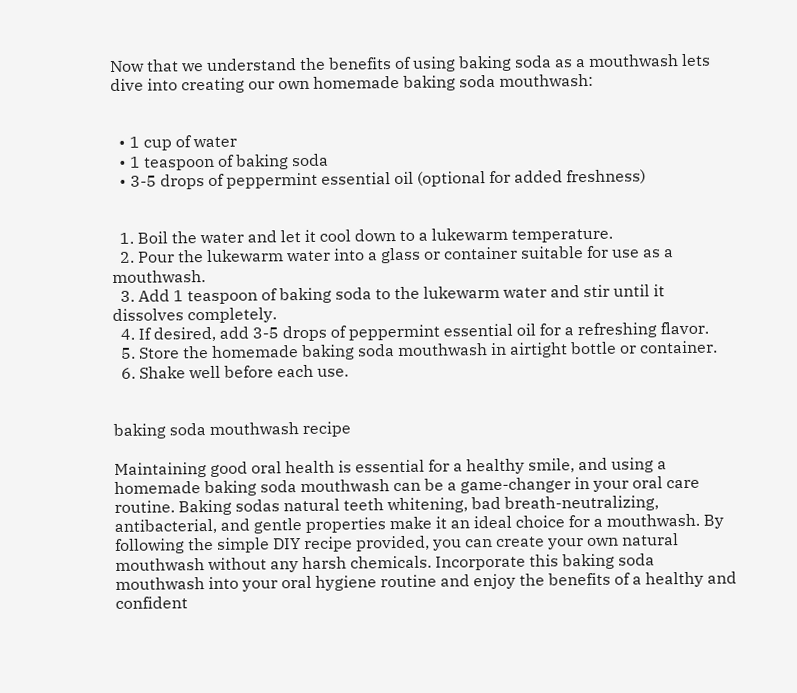Now that we understand the benefits of using baking soda as a mouthwash lets dive into creating our own homemade baking soda mouthwash:


  • 1 cup of water
  • 1 teaspoon of baking soda
  • 3-5 drops of peppermint essential oil (optional for added freshness)


  1. Boil the water and let it cool down to a lukewarm temperature.
  2. Pour the lukewarm water into a glass or container suitable for use as a mouthwash.
  3. Add 1 teaspoon of baking soda to the lukewarm water and stir until it dissolves completely.
  4. If desired, add 3-5 drops of peppermint essential oil for a refreshing flavor.
  5. Store the homemade baking soda mouthwash in airtight bottle or container.
  6. Shake well before each use.


baking soda mouthwash recipe

Maintaining good oral health is essential for a healthy smile, and using a homemade baking soda mouthwash can be a game-changer in your oral care routine. Baking sodas natural teeth whitening, bad breath-neutralizing, antibacterial, and gentle properties make it an ideal choice for a mouthwash. By following the simple DIY recipe provided, you can create your own natural mouthwash without any harsh chemicals. Incorporate this baking soda mouthwash into your oral hygiene routine and enjoy the benefits of a healthy and confident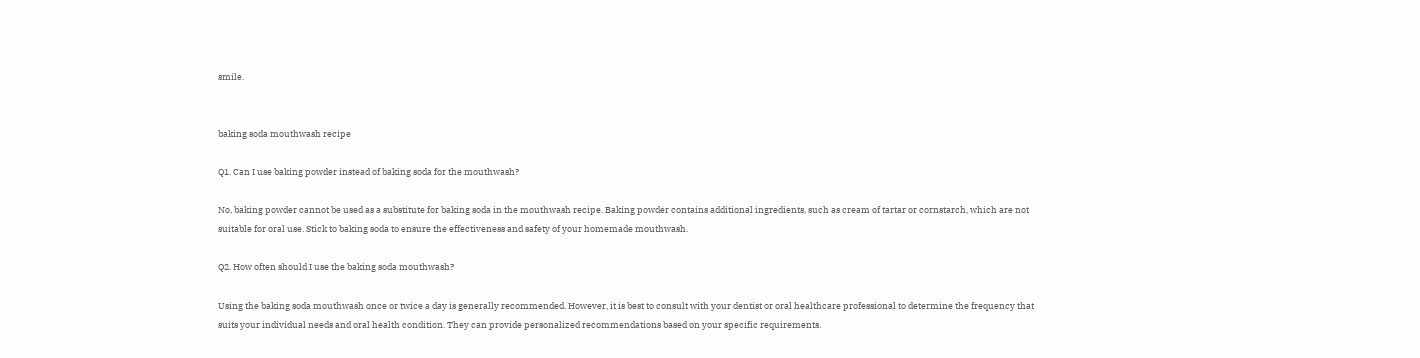smile.


baking soda mouthwash recipe

Q1. Can I use baking powder instead of baking soda for the mouthwash?

No, baking powder cannot be used as a substitute for baking soda in the mouthwash recipe. Baking powder contains additional ingredients, such as cream of tartar or cornstarch, which are not suitable for oral use. Stick to baking soda to ensure the effectiveness and safety of your homemade mouthwash.

Q2. How often should I use the baking soda mouthwash?

Using the baking soda mouthwash once or twice a day is generally recommended. However, it is best to consult with your dentist or oral healthcare professional to determine the frequency that suits your individual needs and oral health condition. They can provide personalized recommendations based on your specific requirements.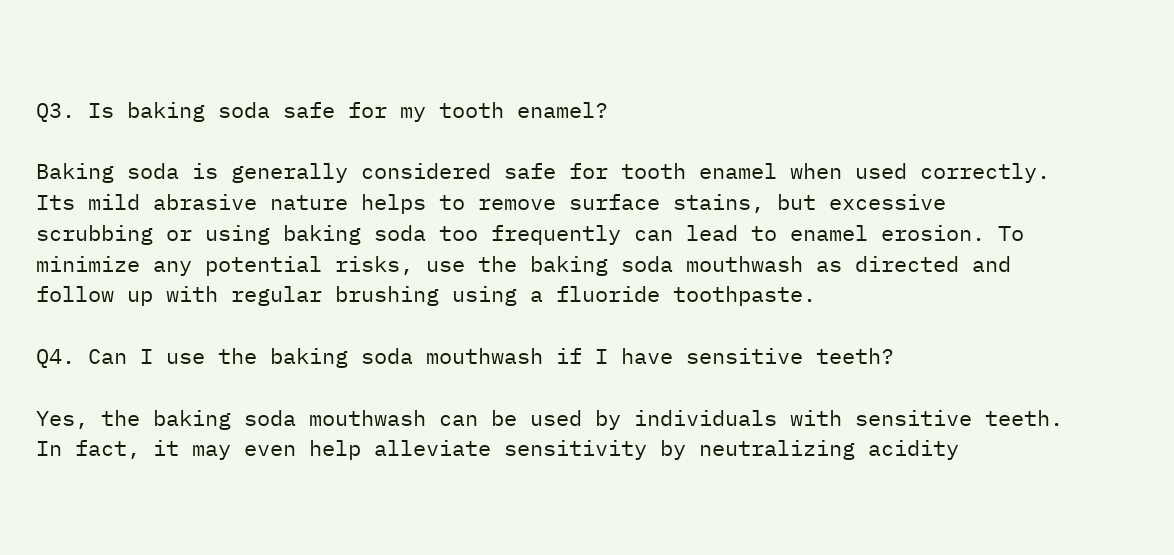Q3. Is baking soda safe for my tooth enamel?

Baking soda is generally considered safe for tooth enamel when used correctly. Its mild abrasive nature helps to remove surface stains, but excessive scrubbing or using baking soda too frequently can lead to enamel erosion. To minimize any potential risks, use the baking soda mouthwash as directed and follow up with regular brushing using a fluoride toothpaste.

Q4. Can I use the baking soda mouthwash if I have sensitive teeth?

Yes, the baking soda mouthwash can be used by individuals with sensitive teeth. In fact, it may even help alleviate sensitivity by neutralizing acidity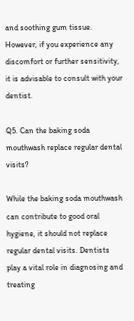and soothing gum tissue. However, if you experience any discomfort or further sensitivity, it is advisable to consult with your dentist.

Q5. Can the baking soda mouthwash replace regular dental visits?

While the baking soda mouthwash can contribute to good oral hygiene, it should not replace regular dental visits. Dentists play a vital role in diagnosing and treating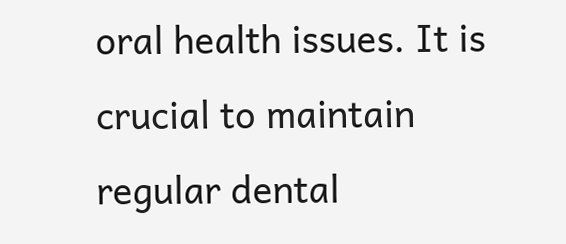oral health issues. It is crucial to maintain regular dental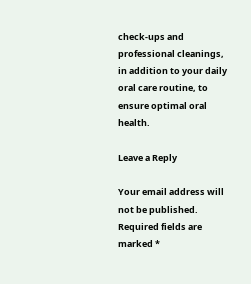check-ups and professional cleanings, in addition to your daily oral care routine, to ensure optimal oral health.

Leave a Reply

Your email address will not be published. Required fields are marked *